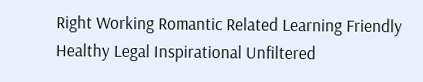Right Working Romantic Related Learning Friendly Healthy Legal Inspirational Unfiltered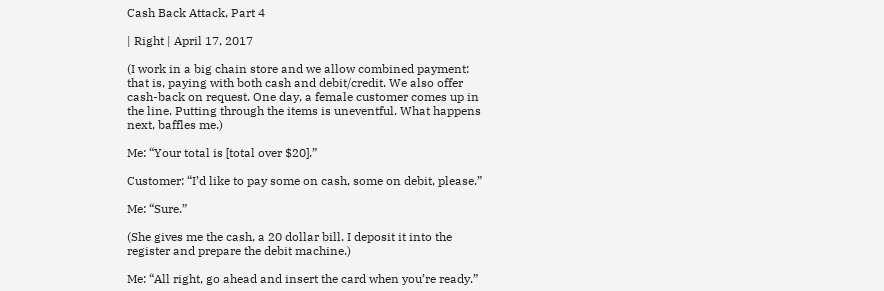Cash Back Attack, Part 4

| Right | April 17, 2017

(I work in a big chain store and we allow combined payment: that is, paying with both cash and debit/credit. We also offer cash-back on request. One day, a female customer comes up in the line. Putting through the items is uneventful. What happens next, baffles me.)

Me: “Your total is [total over $20].”

Customer: “I’d like to pay some on cash, some on debit, please.”

Me: “Sure.”

(She gives me the cash, a 20 dollar bill. I deposit it into the register and prepare the debit machine.)

Me: “All right, go ahead and insert the card when you’re ready.”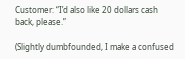Customer: “I’d also like 20 dollars cash back, please.”

(Slightly dumbfounded, I make a confused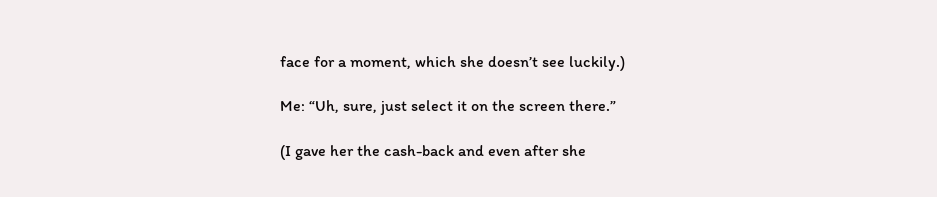face for a moment, which she doesn’t see luckily.)

Me: “Uh, sure, just select it on the screen there.”

(I gave her the cash-back and even after she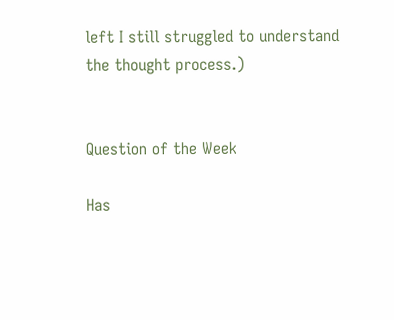left I still struggled to understand the thought process.)


Question of the Week

Has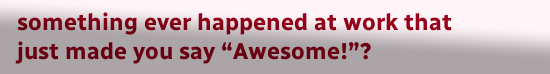something ever happened at work that just made you say “Awesome!”?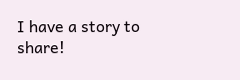I have a story to share!